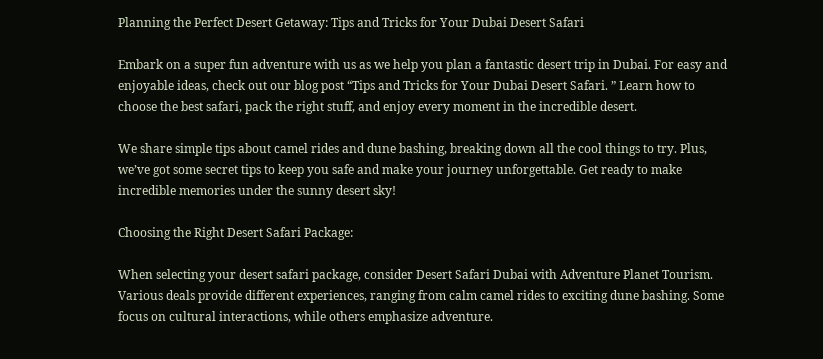Planning the Perfect Desert Getaway: Tips and Tricks for Your Dubai Desert Safari

Embark on a super fun adventure with us as we help you plan a fantastic desert trip in Dubai. For easy and enjoyable ideas, check out our blog post “Tips and Tricks for Your Dubai Desert Safari. ” Learn how to choose the best safari, pack the right stuff, and enjoy every moment in the incredible desert.

We share simple tips about camel rides and dune bashing, breaking down all the cool things to try. Plus, we’ve got some secret tips to keep you safe and make your journey unforgettable. Get ready to make incredible memories under the sunny desert sky!

Choosing the Right Desert Safari Package:

When selecting your desert safari package, consider Desert Safari Dubai with Adventure Planet Tourism. Various deals provide different experiences, ranging from calm camel rides to exciting dune bashing. Some focus on cultural interactions, while others emphasize adventure.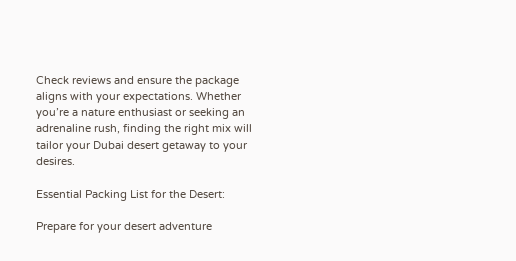Check reviews and ensure the package aligns with your expectations. Whether you’re a nature enthusiast or seeking an adrenaline rush, finding the right mix will tailor your Dubai desert getaway to your desires.

Essential Packing List for the Desert:

Prepare for your desert adventure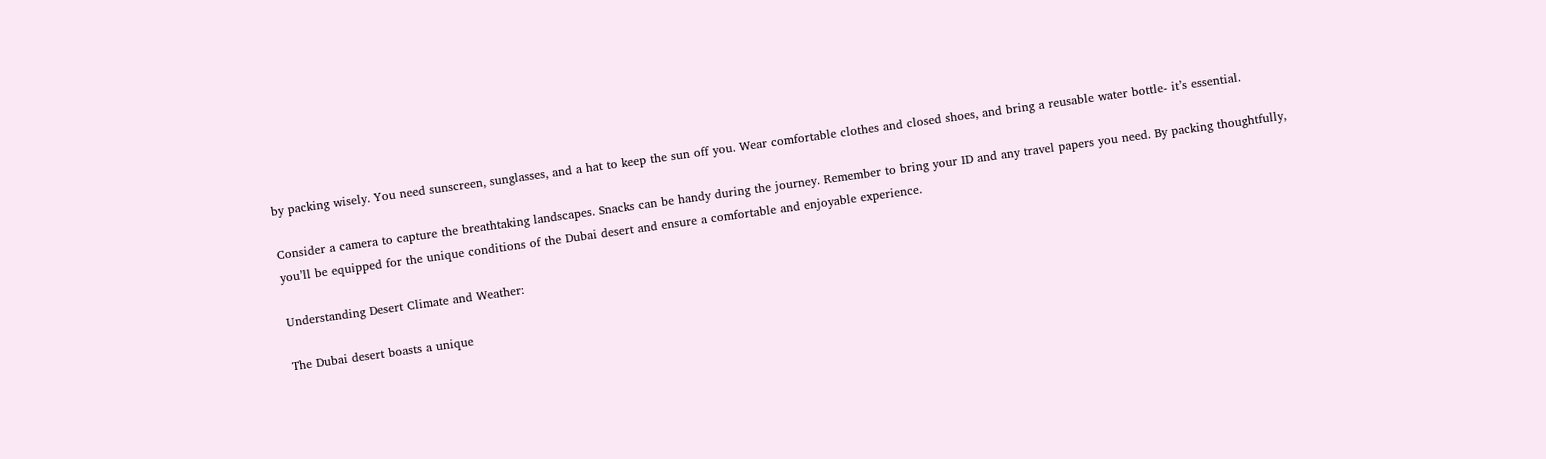by packing wisely. You need sunscreen, sunglasses, and a hat to keep the sun off you. Wear comfortable clothes and closed shoes, and bring a reusable water bottle- it’s essential.

Consider a camera to capture the breathtaking landscapes. Snacks can be handy during the journey. Remember to bring your ID and any travel papers you need. By packing thoughtfully, you’ll be equipped for the unique conditions of the Dubai desert and ensure a comfortable and enjoyable experience.

Understanding Desert Climate and Weather:

The Dubai desert boasts a unique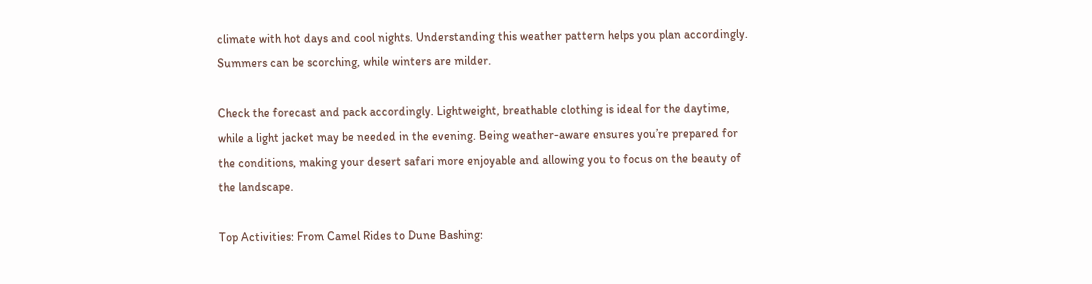climate with hot days and cool nights. Understanding this weather pattern helps you plan accordingly. Summers can be scorching, while winters are milder.

Check the forecast and pack accordingly. Lightweight, breathable clothing is ideal for the daytime, while a light jacket may be needed in the evening. Being weather-aware ensures you’re prepared for the conditions, making your desert safari more enjoyable and allowing you to focus on the beauty of the landscape.

Top Activities: From Camel Rides to Dune Bashing: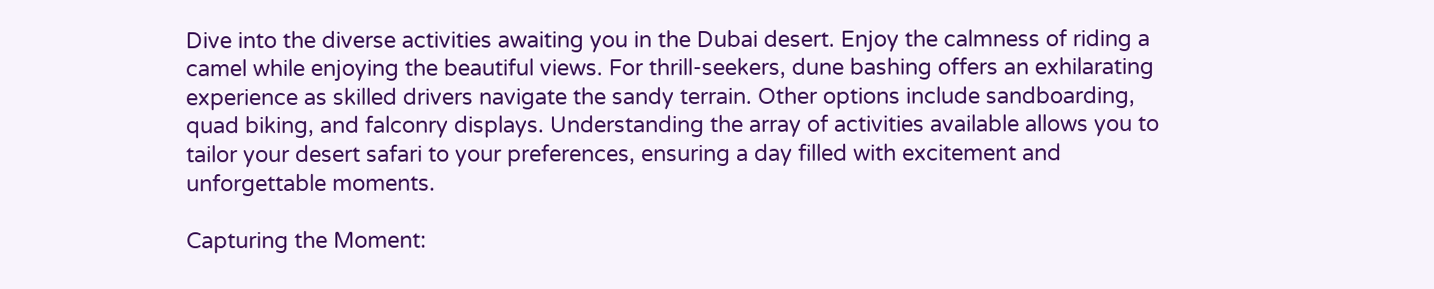Dive into the diverse activities awaiting you in the Dubai desert. Enjoy the calmness of riding a camel while enjoying the beautiful views. For thrill-seekers, dune bashing offers an exhilarating experience as skilled drivers navigate the sandy terrain. Other options include sandboarding, quad biking, and falconry displays. Understanding the array of activities available allows you to tailor your desert safari to your preferences, ensuring a day filled with excitement and unforgettable moments.

Capturing the Moment: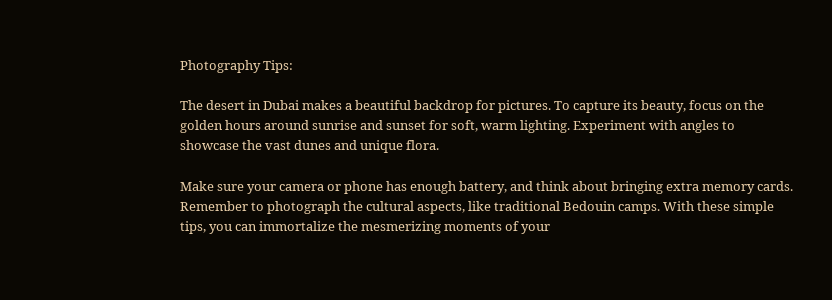Photography Tips:

The desert in Dubai makes a beautiful backdrop for pictures. To capture its beauty, focus on the golden hours around sunrise and sunset for soft, warm lighting. Experiment with angles to showcase the vast dunes and unique flora.

Make sure your camera or phone has enough battery, and think about bringing extra memory cards. Remember to photograph the cultural aspects, like traditional Bedouin camps. With these simple tips, you can immortalize the mesmerizing moments of your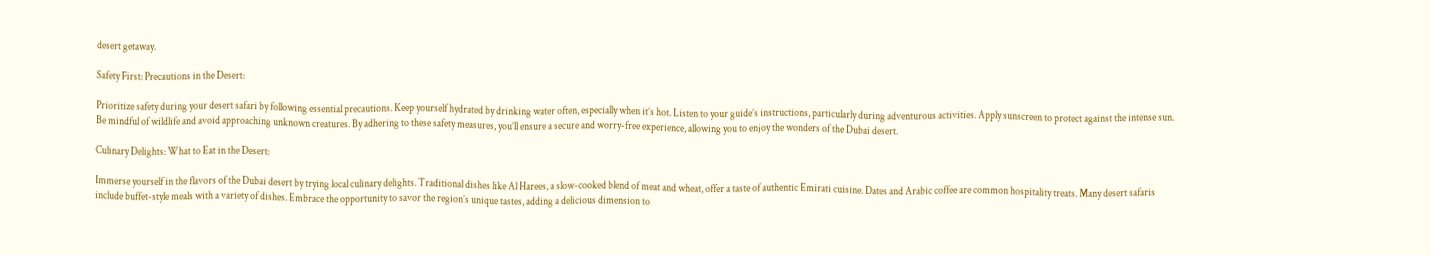desert getaway.

Safety First: Precautions in the Desert:

Prioritize safety during your desert safari by following essential precautions. Keep yourself hydrated by drinking water often, especially when it’s hot. Listen to your guide’s instructions, particularly during adventurous activities. Apply sunscreen to protect against the intense sun. Be mindful of wildlife and avoid approaching unknown creatures. By adhering to these safety measures, you’ll ensure a secure and worry-free experience, allowing you to enjoy the wonders of the Dubai desert.

Culinary Delights: What to Eat in the Desert:

Immerse yourself in the flavors of the Dubai desert by trying local culinary delights. Traditional dishes like Al Harees, a slow-cooked blend of meat and wheat, offer a taste of authentic Emirati cuisine. Dates and Arabic coffee are common hospitality treats. Many desert safaris include buffet-style meals with a variety of dishes. Embrace the opportunity to savor the region’s unique tastes, adding a delicious dimension to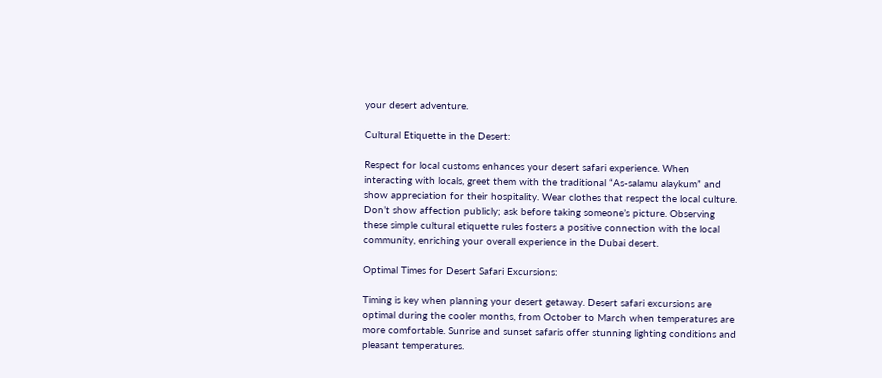your desert adventure.

Cultural Etiquette in the Desert:

Respect for local customs enhances your desert safari experience. When interacting with locals, greet them with the traditional “As-salamu alaykum” and show appreciation for their hospitality. Wear clothes that respect the local culture. Don’t show affection publicly; ask before taking someone’s picture. Observing these simple cultural etiquette rules fosters a positive connection with the local community, enriching your overall experience in the Dubai desert.

Optimal Times for Desert Safari Excursions:

Timing is key when planning your desert getaway. Desert safari excursions are optimal during the cooler months, from October to March when temperatures are more comfortable. Sunrise and sunset safaris offer stunning lighting conditions and pleasant temperatures.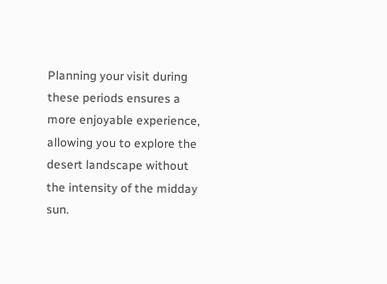Planning your visit during these periods ensures a more enjoyable experience, allowing you to explore the desert landscape without the intensity of the midday sun.